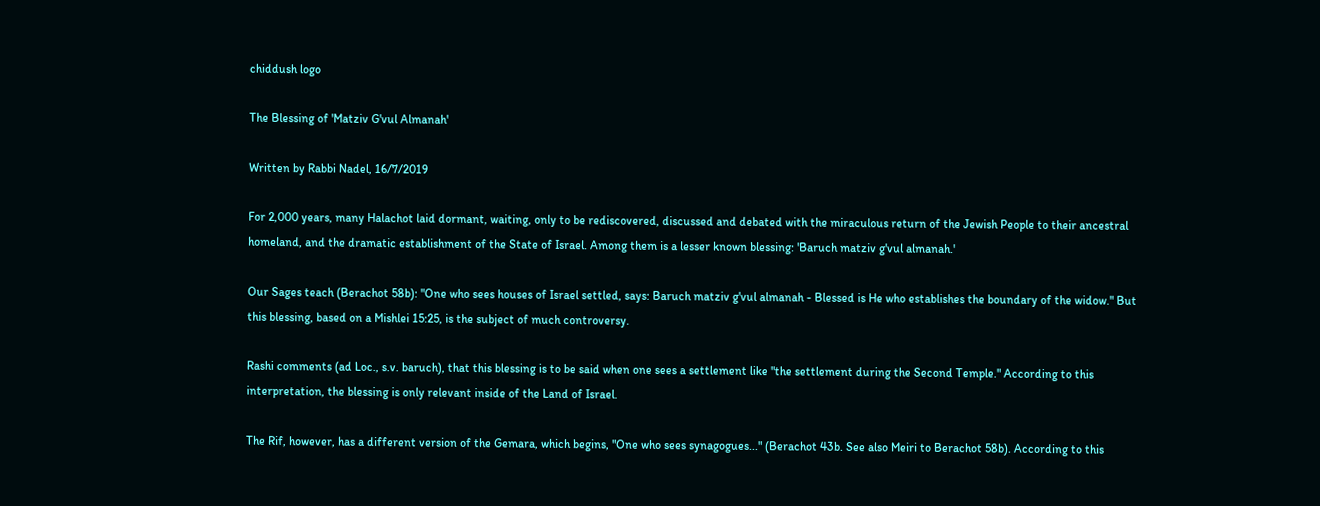chiddush logo

The Blessing of 'Matziv G'vul Almanah'

Written by Rabbi Nadel, 16/7/2019

For 2,000 years, many Halachot laid dormant, waiting, only to be rediscovered, discussed and debated with the miraculous return of the Jewish People to their ancestral homeland, and the dramatic establishment of the State of Israel. Among them is a lesser known blessing: 'Baruch matziv g'vul almanah.'

Our Sages teach (Berachot 58b): "One who sees houses of Israel settled, says: Baruch matziv g'vul almanah - Blessed is He who establishes the boundary of the widow." But this blessing, based on a Mishlei 15:25, is the subject of much controversy.

Rashi comments (ad Loc., s.v. baruch), that this blessing is to be said when one sees a settlement like "the settlement during the Second Temple." According to this interpretation, the blessing is only relevant inside of the Land of Israel.

The Rif, however, has a different version of the Gemara, which begins, "One who sees synagogues..." (Berachot 43b. See also Meiri to Berachot 58b). According to this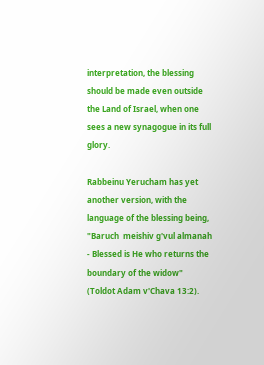interpretation, the blessing should be made even outside the Land of Israel, when one sees a new synagogue in its full glory.

Rabbeinu Yerucham has yet another version, with the language of the blessing being, "Baruch  meishiv g'vul almanah - Blessed is He who returns the boundary of the widow" (Toldot Adam v'Chava 13:2).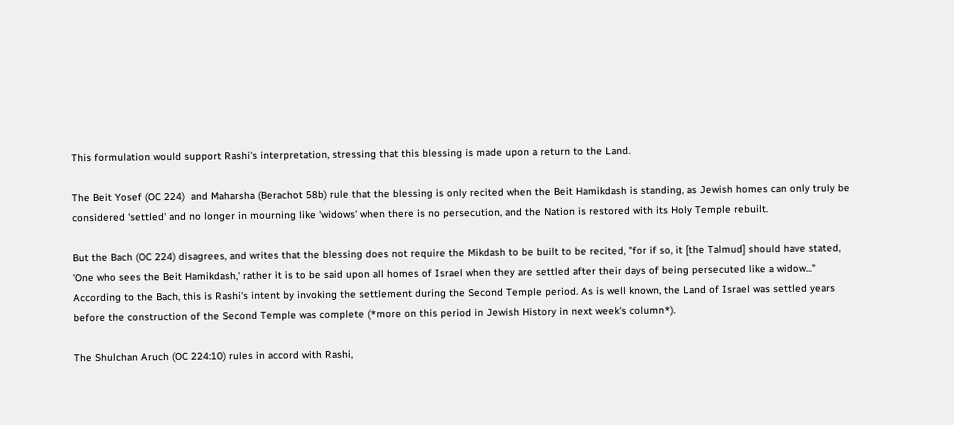This formulation would support Rashi's interpretation, stressing that this blessing is made upon a return to the Land.

The Beit Yosef (OC 224)  and Maharsha (Berachot 58b) rule that the blessing is only recited when the Beit Hamikdash is standing, as Jewish homes can only truly be considered 'settled' and no longer in mourning like 'widows' when there is no persecution, and the Nation is restored with its Holy Temple rebuilt.

But the Bach (OC 224) disagrees, and writes that the blessing does not require the Mikdash to be built to be recited, "for if so, it [the Talmud] should have stated, 'One who sees the Beit Hamikdash,' rather it is to be said upon all homes of Israel when they are settled after their days of being persecuted like a widow..." According to the Bach, this is Rashi's intent by invoking the settlement during the Second Temple period. As is well known, the Land of Israel was settled years before the construction of the Second Temple was complete (*more on this period in Jewish History in next week's column*).

The Shulchan Aruch (OC 224:10) rules in accord with Rashi,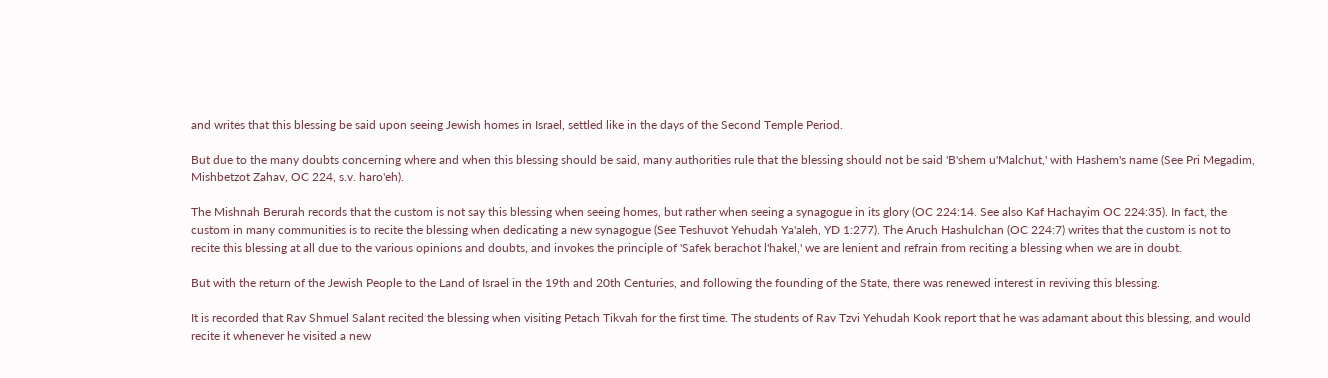and writes that this blessing be said upon seeing Jewish homes in Israel, settled like in the days of the Second Temple Period.

But due to the many doubts concerning where and when this blessing should be said, many authorities rule that the blessing should not be said 'B'shem u'Malchut,' with Hashem's name (See Pri Megadim, Mishbetzot Zahav, OC 224, s.v. haro'eh).

The Mishnah Berurah records that the custom is not say this blessing when seeing homes, but rather when seeing a synagogue in its glory (OC 224:14. See also Kaf Hachayim OC 224:35). In fact, the custom in many communities is to recite the blessing when dedicating a new synagogue (See Teshuvot Yehudah Ya'aleh, YD 1:277). The Aruch Hashulchan (OC 224:7) writes that the custom is not to recite this blessing at all due to the various opinions and doubts, and invokes the principle of 'Safek berachot l'hakel,' we are lenient and refrain from reciting a blessing when we are in doubt.

But with the return of the Jewish People to the Land of Israel in the 19th and 20th Centuries, and following the founding of the State, there was renewed interest in reviving this blessing.

It is recorded that Rav Shmuel Salant recited the blessing when visiting Petach Tikvah for the first time. The students of Rav Tzvi Yehudah Kook report that he was adamant about this blessing, and would recite it whenever he visited a new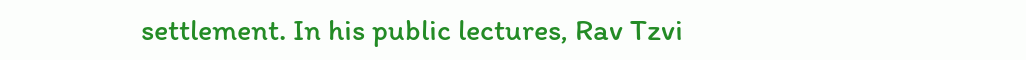settlement. In his public lectures, Rav Tzvi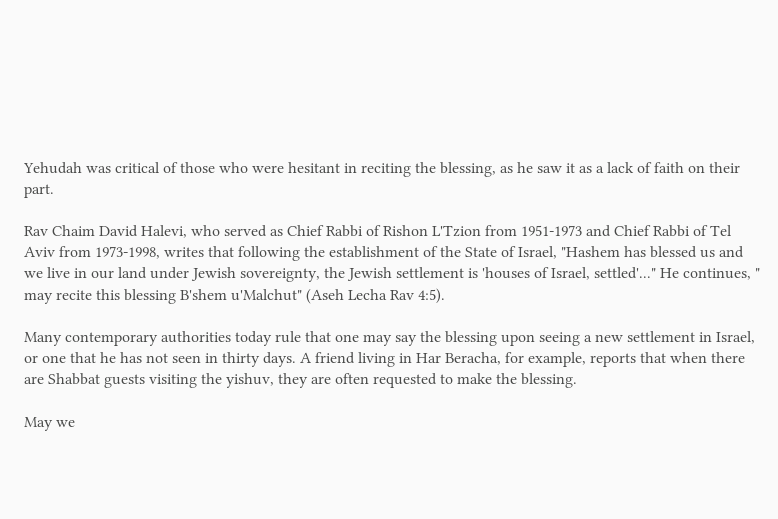Yehudah was critical of those who were hesitant in reciting the blessing, as he saw it as a lack of faith on their part.

Rav Chaim David Halevi, who served as Chief Rabbi of Rishon L'Tzion from 1951-1973 and Chief Rabbi of Tel Aviv from 1973-1998, writes that following the establishment of the State of Israel, "Hashem has blessed us and we live in our land under Jewish sovereignty, the Jewish settlement is 'houses of Israel, settled'..." He continues, " may recite this blessing B'shem u'Malchut" (Aseh Lecha Rav 4:5).

Many contemporary authorities today rule that one may say the blessing upon seeing a new settlement in Israel, or one that he has not seen in thirty days. A friend living in Har Beracha, for example, reports that when there are Shabbat guests visiting the yishuv, they are often requested to make the blessing.

May we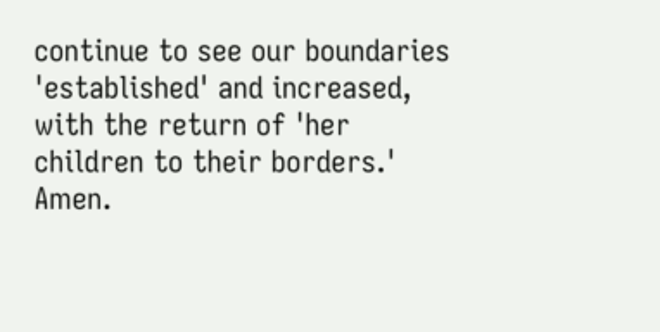continue to see our boundaries 'established' and increased, with the return of 'her children to their borders.' Amen.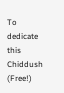To dedicate this Chiddush (Free!)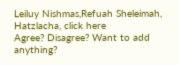Leiluy Nishmas,Refuah Sheleimah, Hatzlacha, click here
Agree? Disagree? Want to add anything?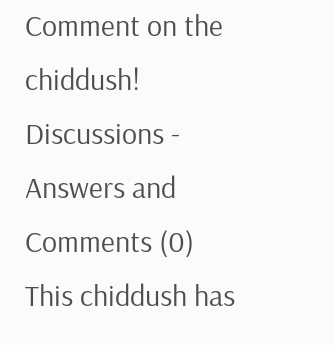Comment on the chiddush!
Discussions - Answers and Comments (0)
This chiddush has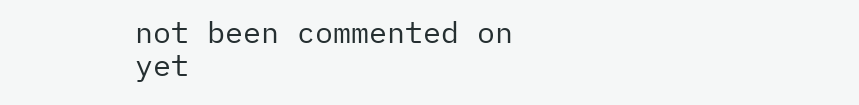not been commented on yet